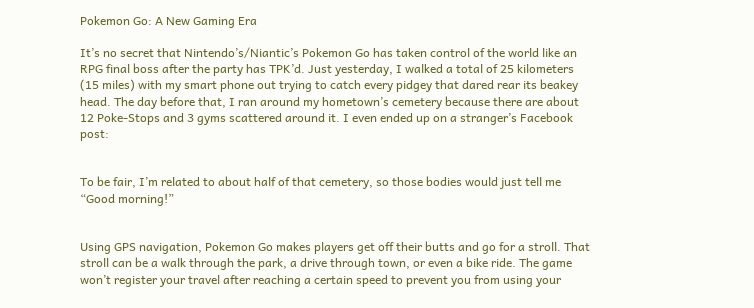Pokemon Go: A New Gaming Era

It’s no secret that Nintendo’s/Niantic’s Pokemon Go has taken control of the world like an RPG final boss after the party has TPK’d. Just yesterday, I walked a total of 25 kilometers (15 miles) with my smart phone out trying to catch every pidgey that dared rear its beakey head. The day before that, I ran around my hometown’s cemetery because there are about 12 Poke-Stops and 3 gyms scattered around it. I even ended up on a stranger’s Facebook post:


To be fair, I’m related to about half of that cemetery, so those bodies would just tell me “Good morning!”


Using GPS navigation, Pokemon Go makes players get off their butts and go for a stroll. That stroll can be a walk through the park, a drive through town, or even a bike ride. The game won’t register your travel after reaching a certain speed to prevent you from using your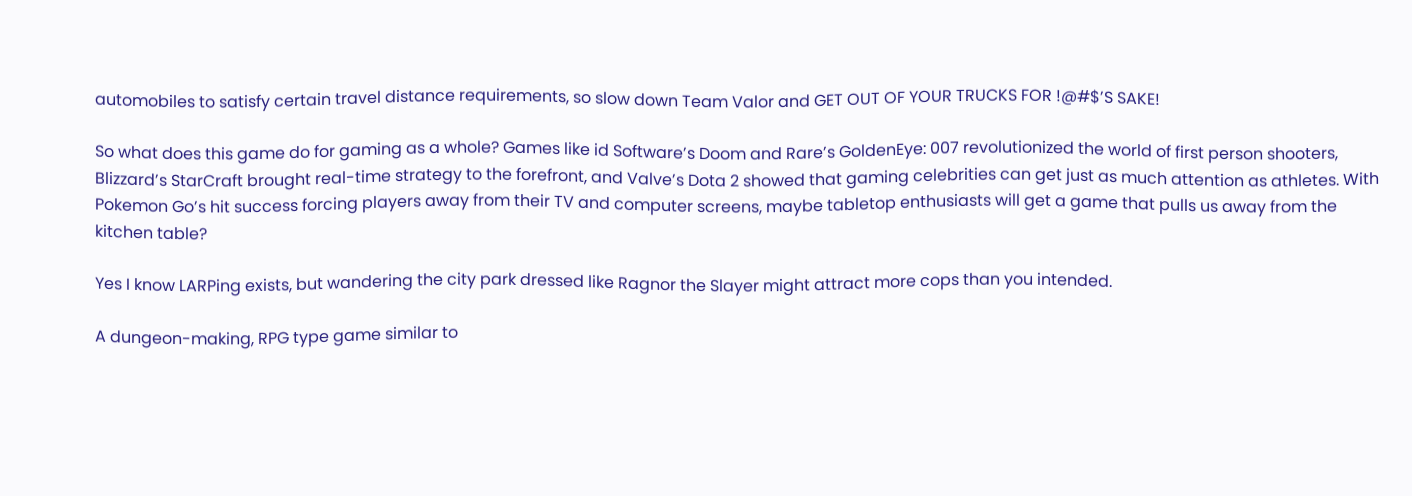automobiles to satisfy certain travel distance requirements, so slow down Team Valor and GET OUT OF YOUR TRUCKS FOR !@#$’S SAKE!

So what does this game do for gaming as a whole? Games like id Software’s Doom and Rare’s GoldenEye: 007 revolutionized the world of first person shooters, Blizzard’s StarCraft brought real-time strategy to the forefront, and Valve’s Dota 2 showed that gaming celebrities can get just as much attention as athletes. With Pokemon Go’s hit success forcing players away from their TV and computer screens, maybe tabletop enthusiasts will get a game that pulls us away from the kitchen table?

Yes I know LARPing exists, but wandering the city park dressed like Ragnor the Slayer might attract more cops than you intended.

A dungeon-making, RPG type game similar to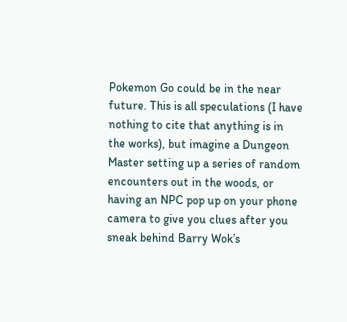Pokemon Go could be in the near future. This is all speculations (I have nothing to cite that anything is in the works), but imagine a Dungeon Master setting up a series of random encounters out in the woods, or having an NPC pop up on your phone camera to give you clues after you sneak behind Barry Wok’s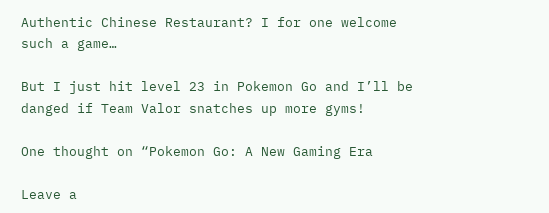Authentic Chinese Restaurant? I for one welcome such a game…

But I just hit level 23 in Pokemon Go and I’ll be danged if Team Valor snatches up more gyms!

One thought on “Pokemon Go: A New Gaming Era

Leave a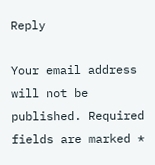Reply

Your email address will not be published. Required fields are marked *